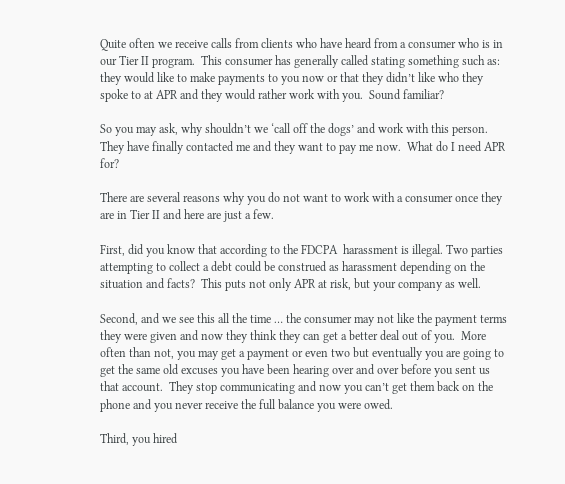Quite often we receive calls from clients who have heard from a consumer who is in our Tier II program.  This consumer has generally called stating something such as: they would like to make payments to you now or that they didn’t like who they spoke to at APR and they would rather work with you.  Sound familiar?

So you may ask, why shouldn’t we ‘call off the dogs’ and work with this person.  They have finally contacted me and they want to pay me now.  What do I need APR for?

There are several reasons why you do not want to work with a consumer once they are in Tier II and here are just a few.

First, did you know that according to the FDCPA  harassment is illegal. Two parties attempting to collect a debt could be construed as harassment depending on the situation and facts?  This puts not only APR at risk, but your company as well.

Second, and we see this all the time … the consumer may not like the payment terms they were given and now they think they can get a better deal out of you.  More often than not, you may get a payment or even two but eventually you are going to get the same old excuses you have been hearing over and over before you sent us that account.  They stop communicating and now you can’t get them back on the phone and you never receive the full balance you were owed.

Third, you hired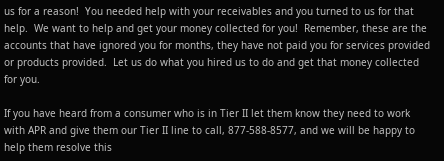us for a reason!  You needed help with your receivables and you turned to us for that help.  We want to help and get your money collected for you!  Remember, these are the accounts that have ignored you for months, they have not paid you for services provided or products provided.  Let us do what you hired us to do and get that money collected for you.

If you have heard from a consumer who is in Tier II let them know they need to work with APR and give them our Tier II line to call, 877-588-8577, and we will be happy to help them resolve this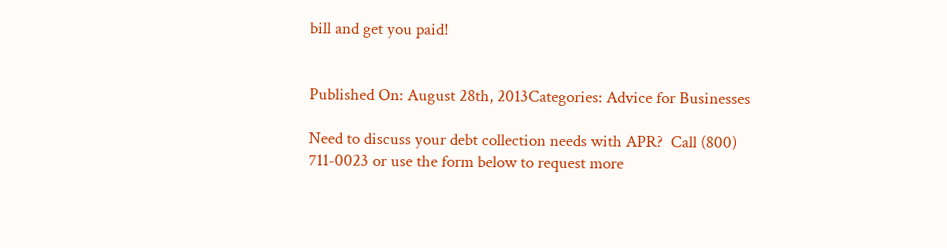bill and get you paid!


Published On: August 28th, 2013Categories: Advice for Businesses

Need to discuss your debt collection needs with APR?  Call (800) 711-0023 or use the form below to request more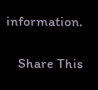information.

    Share This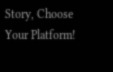Story, Choose Your Platform!